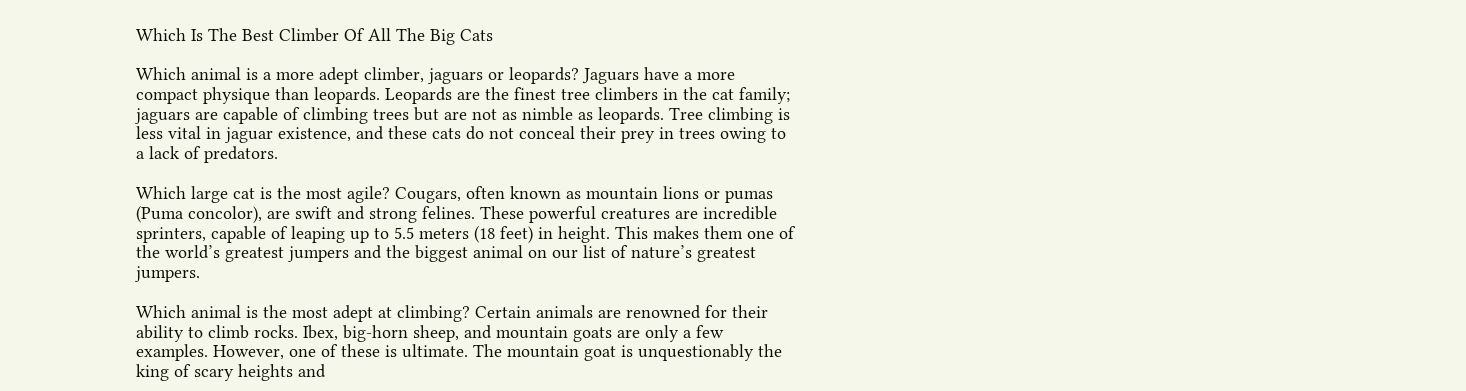Which Is The Best Climber Of All The Big Cats

Which animal is a more adept climber, jaguars or leopards? Jaguars have a more compact physique than leopards. Leopards are the finest tree climbers in the cat family; jaguars are capable of climbing trees but are not as nimble as leopards. Tree climbing is less vital in jaguar existence, and these cats do not conceal their prey in trees owing to a lack of predators.

Which large cat is the most agile? Cougars, often known as mountain lions or pumas (Puma concolor), are swift and strong felines. These powerful creatures are incredible sprinters, capable of leaping up to 5.5 meters (18 feet) in height. This makes them one of the world’s greatest jumpers and the biggest animal on our list of nature’s greatest jumpers.

Which animal is the most adept at climbing? Certain animals are renowned for their ability to climb rocks. Ibex, big-horn sheep, and mountain goats are only a few examples. However, one of these is ultimate. The mountain goat is unquestionably the king of scary heights and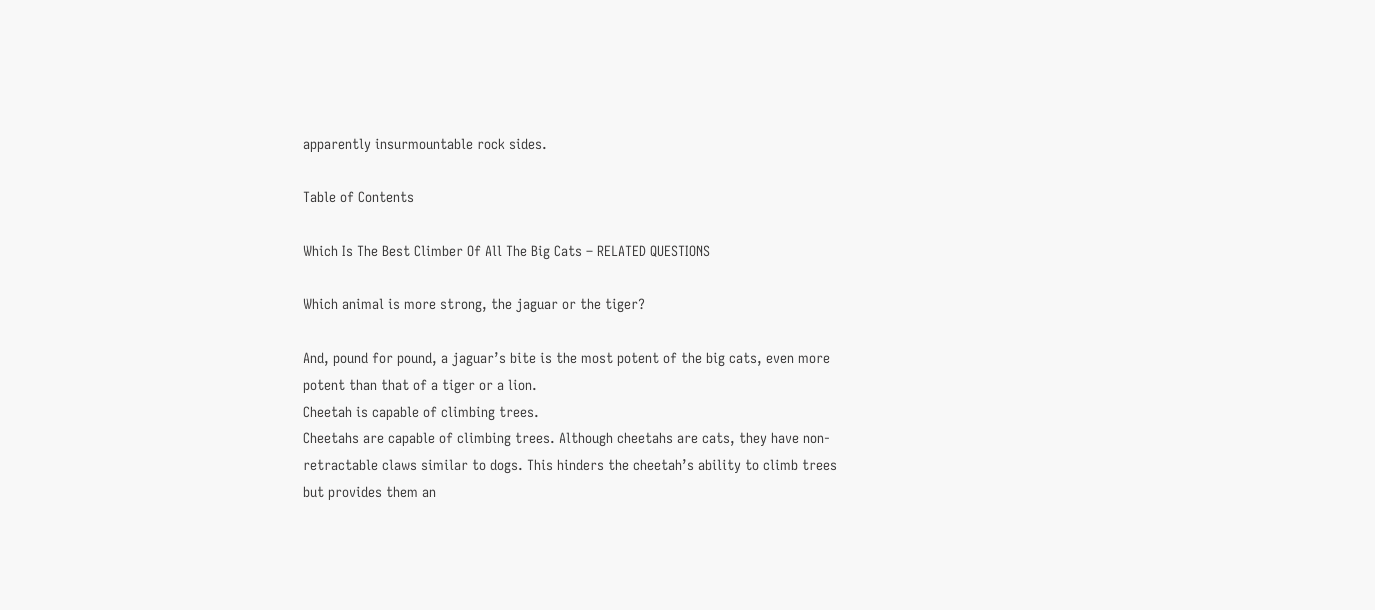apparently insurmountable rock sides.

Table of Contents

Which Is The Best Climber Of All The Big Cats – RELATED QUESTIONS

Which animal is more strong, the jaguar or the tiger?

And, pound for pound, a jaguar’s bite is the most potent of the big cats, even more potent than that of a tiger or a lion.
Cheetah is capable of climbing trees.
Cheetahs are capable of climbing trees. Although cheetahs are cats, they have non-retractable claws similar to dogs. This hinders the cheetah’s ability to climb trees but provides them an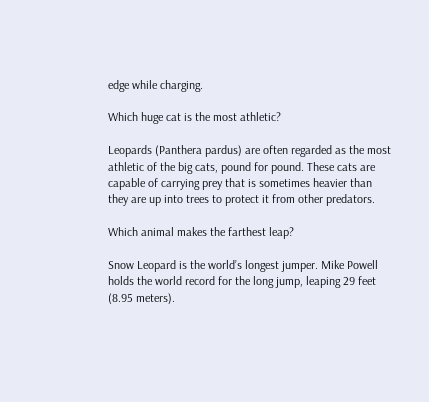edge while charging.

Which huge cat is the most athletic?

Leopards (Panthera pardus) are often regarded as the most athletic of the big cats, pound for pound. These cats are capable of carrying prey that is sometimes heavier than they are up into trees to protect it from other predators.

Which animal makes the farthest leap?

Snow Leopard is the world’s longest jumper. Mike Powell holds the world record for the long jump, leaping 29 feet (8.95 meters).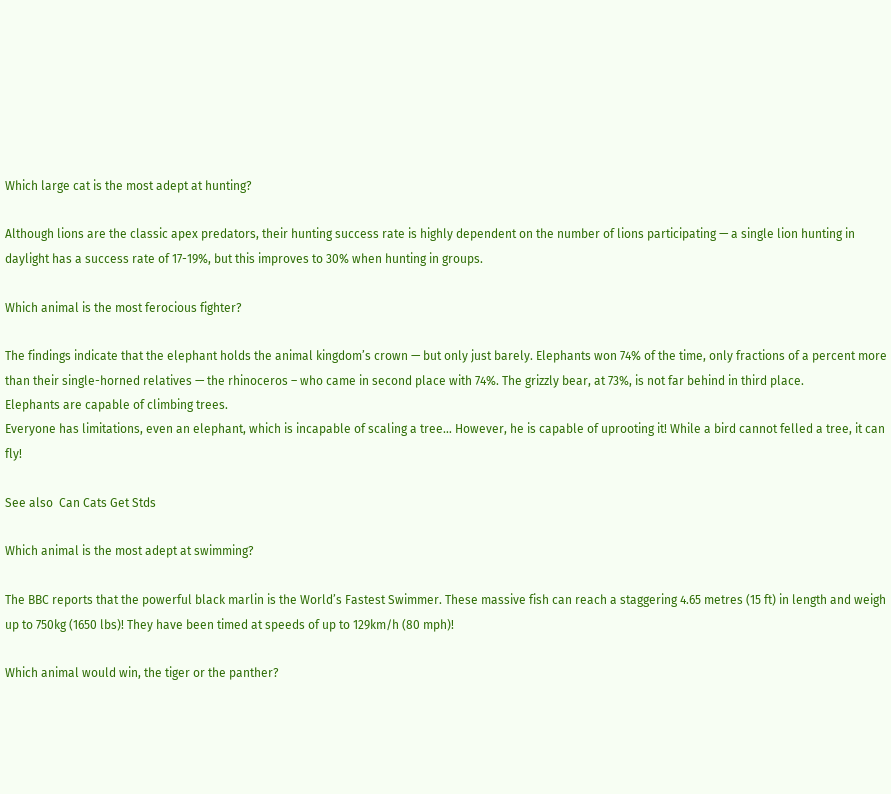Which large cat is the most adept at hunting?

Although lions are the classic apex predators, their hunting success rate is highly dependent on the number of lions participating — a single lion hunting in daylight has a success rate of 17-19%, but this improves to 30% when hunting in groups.

Which animal is the most ferocious fighter?

The findings indicate that the elephant holds the animal kingdom’s crown — but only just barely. Elephants won 74% of the time, only fractions of a percent more than their single-horned relatives — the rhinoceros – who came in second place with 74%. The grizzly bear, at 73%, is not far behind in third place.
Elephants are capable of climbing trees.
Everyone has limitations, even an elephant, which is incapable of scaling a tree… However, he is capable of uprooting it! While a bird cannot felled a tree, it can fly!

See also  Can Cats Get Stds

Which animal is the most adept at swimming?

The BBC reports that the powerful black marlin is the World’s Fastest Swimmer. These massive fish can reach a staggering 4.65 metres (15 ft) in length and weigh up to 750kg (1650 lbs)! They have been timed at speeds of up to 129km/h (80 mph)!

Which animal would win, the tiger or the panther?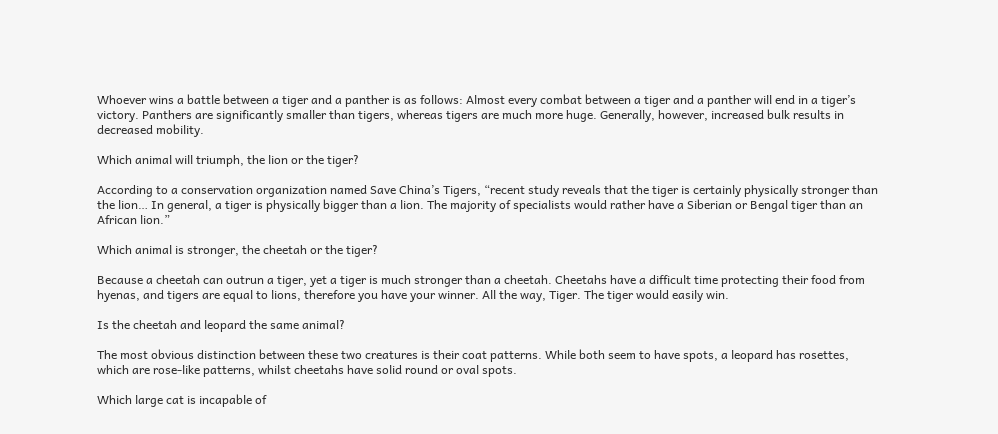Whoever wins a battle between a tiger and a panther is as follows: Almost every combat between a tiger and a panther will end in a tiger’s victory. Panthers are significantly smaller than tigers, whereas tigers are much more huge. Generally, however, increased bulk results in decreased mobility.

Which animal will triumph, the lion or the tiger?

According to a conservation organization named Save China’s Tigers, “recent study reveals that the tiger is certainly physically stronger than the lion… In general, a tiger is physically bigger than a lion. The majority of specialists would rather have a Siberian or Bengal tiger than an African lion.”

Which animal is stronger, the cheetah or the tiger?

Because a cheetah can outrun a tiger, yet a tiger is much stronger than a cheetah. Cheetahs have a difficult time protecting their food from hyenas, and tigers are equal to lions, therefore you have your winner. All the way, Tiger. The tiger would easily win.

Is the cheetah and leopard the same animal?

The most obvious distinction between these two creatures is their coat patterns. While both seem to have spots, a leopard has rosettes, which are rose-like patterns, whilst cheetahs have solid round or oval spots.

Which large cat is incapable of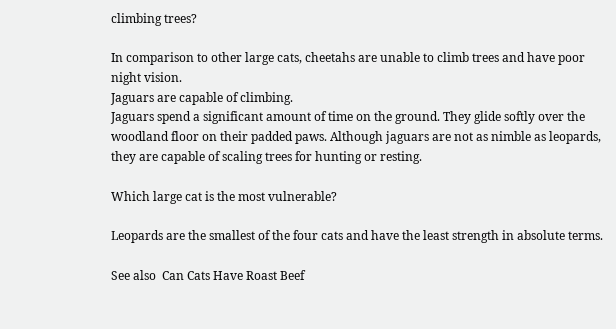climbing trees?

In comparison to other large cats, cheetahs are unable to climb trees and have poor night vision.
Jaguars are capable of climbing.
Jaguars spend a significant amount of time on the ground. They glide softly over the woodland floor on their padded paws. Although jaguars are not as nimble as leopards, they are capable of scaling trees for hunting or resting.

Which large cat is the most vulnerable?

Leopards are the smallest of the four cats and have the least strength in absolute terms.

See also  Can Cats Have Roast Beef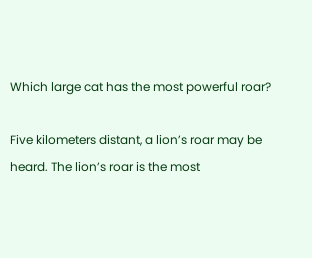Which large cat has the most powerful roar?

Five kilometers distant, a lion’s roar may be heard. The lion’s roar is the most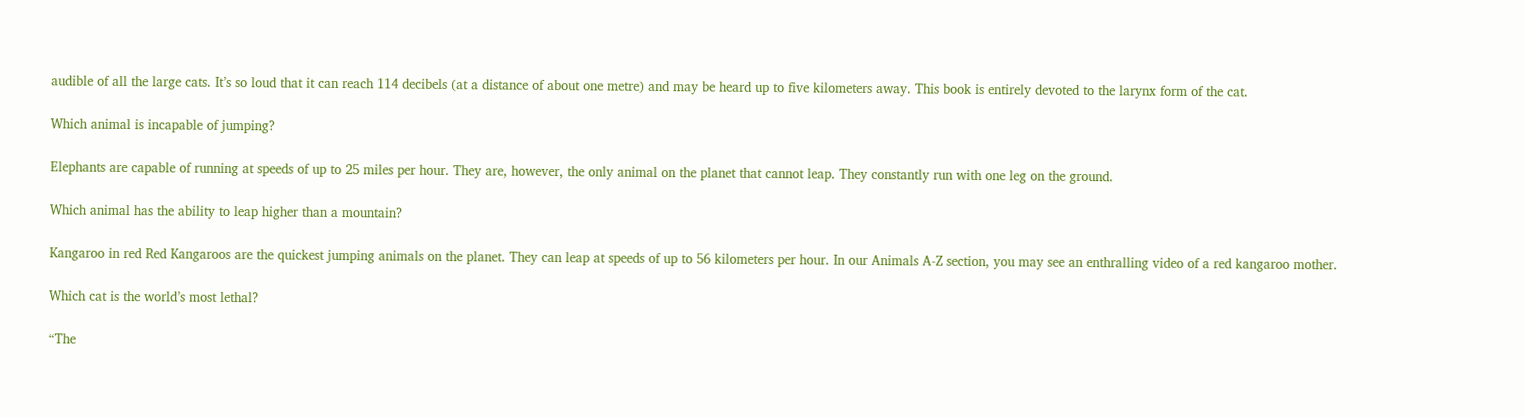audible of all the large cats. It’s so loud that it can reach 114 decibels (at a distance of about one metre) and may be heard up to five kilometers away. This book is entirely devoted to the larynx form of the cat.

Which animal is incapable of jumping?

Elephants are capable of running at speeds of up to 25 miles per hour. They are, however, the only animal on the planet that cannot leap. They constantly run with one leg on the ground.

Which animal has the ability to leap higher than a mountain?

Kangaroo in red Red Kangaroos are the quickest jumping animals on the planet. They can leap at speeds of up to 56 kilometers per hour. In our Animals A-Z section, you may see an enthralling video of a red kangaroo mother.

Which cat is the world’s most lethal?

“The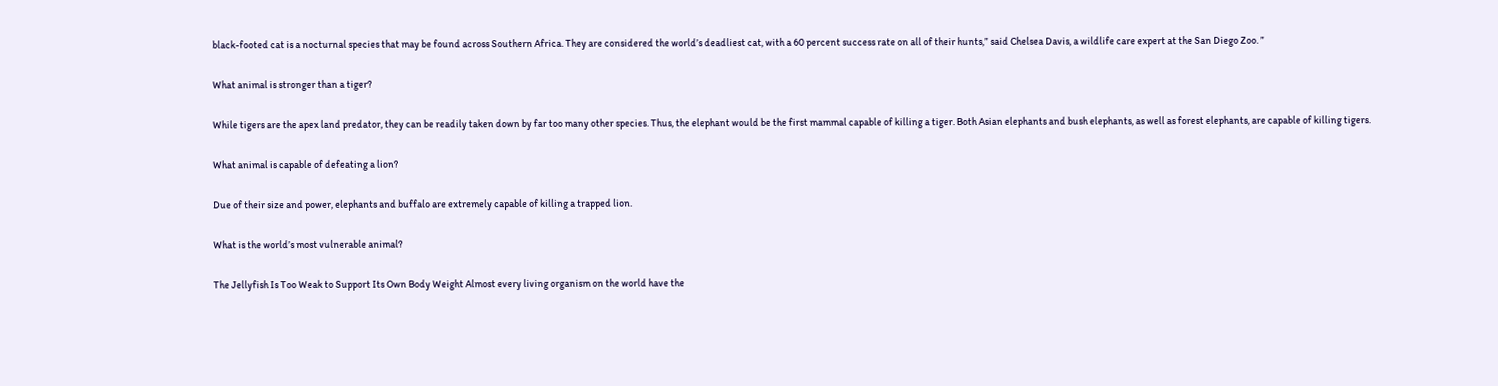black-footed cat is a nocturnal species that may be found across Southern Africa. They are considered the world’s deadliest cat, with a 60 percent success rate on all of their hunts,” said Chelsea Davis, a wildlife care expert at the San Diego Zoo. ”

What animal is stronger than a tiger?

While tigers are the apex land predator, they can be readily taken down by far too many other species. Thus, the elephant would be the first mammal capable of killing a tiger. Both Asian elephants and bush elephants, as well as forest elephants, are capable of killing tigers.

What animal is capable of defeating a lion?

Due of their size and power, elephants and buffalo are extremely capable of killing a trapped lion.

What is the world’s most vulnerable animal?

The Jellyfish Is Too Weak to Support Its Own Body Weight Almost every living organism on the world have the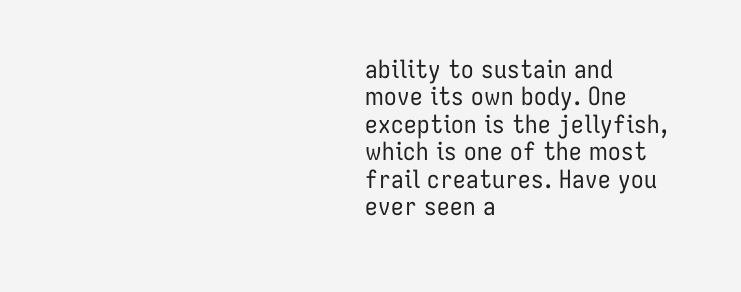ability to sustain and move its own body. One exception is the jellyfish, which is one of the most frail creatures. Have you ever seen a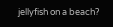jellyfish on a beach?